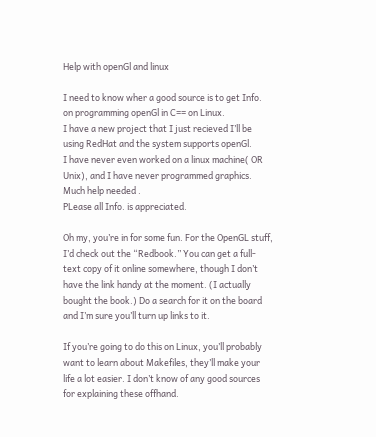Help with openGl and linux

I need to know wher a good source is to get Info. on programming openGl in C== on Linux.
I have a new project that I just recieved I’ll be using RedHat and the system supports openGl.
I have never even worked on a linux machine( OR Unix), and I have never programmed graphics.
Much help needed .
PLease all Info. is appreciated.

Oh my, you’re in for some fun. For the OpenGL stuff, I’d check out the “Redbook.” You can get a full-text copy of it online somewhere, though I don’t have the link handy at the moment. (I actually bought the book.) Do a search for it on the board and I’m sure you’ll turn up links to it.

If you’re going to do this on Linux, you’ll probably want to learn about Makefiles, they’ll make your life a lot easier. I don’t know of any good sources for explaining these offhand.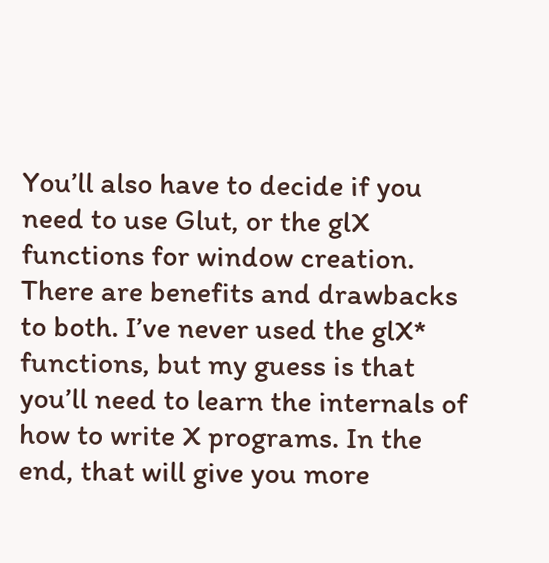You’ll also have to decide if you need to use Glut, or the glX functions for window creation. There are benefits and drawbacks to both. I’ve never used the glX* functions, but my guess is that you’ll need to learn the internals of how to write X programs. In the end, that will give you more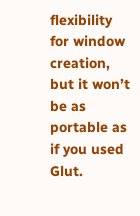flexibility for window creation, but it won’t be as portable as if you used Glut.